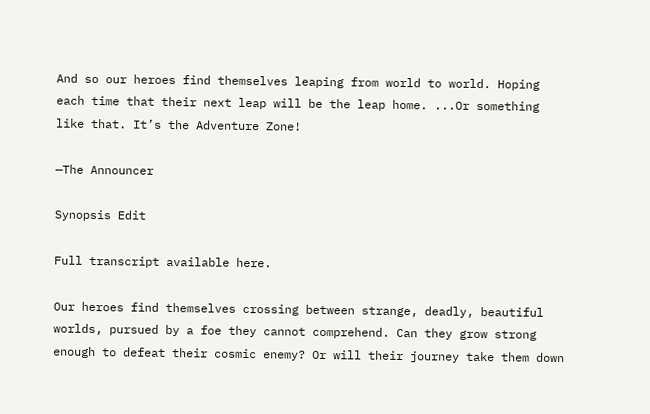And so our heroes find themselves leaping from world to world. Hoping each time that their next leap will be the leap home. ...Or something like that. It’s the Adventure Zone!

—The Announcer

Synopsis Edit

Full transcript available here.

Our heroes find themselves crossing between strange, deadly, beautiful worlds, pursued by a foe they cannot comprehend. Can they grow strong enough to defeat their cosmic enemy? Or will their journey take them down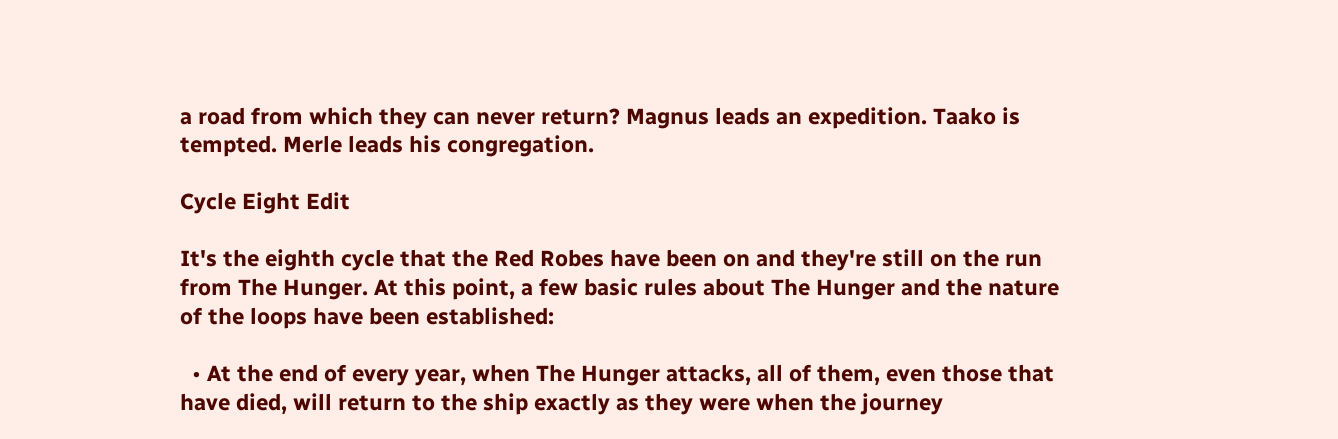a road from which they can never return? Magnus leads an expedition. Taako is tempted. Merle leads his congregation.

Cycle Eight Edit

It's the eighth cycle that the Red Robes have been on and they're still on the run from The Hunger. At this point, a few basic rules about The Hunger and the nature of the loops have been established:

  • At the end of every year, when The Hunger attacks, all of them, even those that have died, will return to the ship exactly as they were when the journey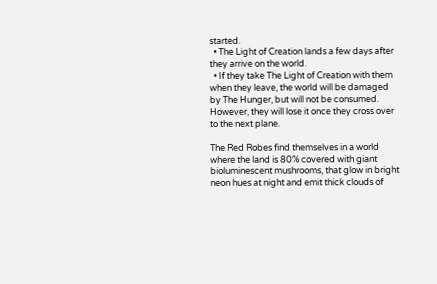started.
  • The Light of Creation lands a few days after they arrive on the world.
  • If they take The Light of Creation with them when they leave, the world will be damaged by The Hunger, but will not be consumed. However, they will lose it once they cross over to the next plane.

The Red Robes find themselves in a world where the land is 80% covered with giant bioluminescent mushrooms, that glow in bright neon hues at night and emit thick clouds of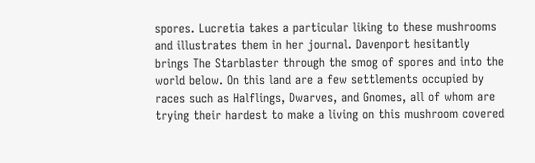spores. Lucretia takes a particular liking to these mushrooms and illustrates them in her journal. Davenport hesitantly brings The Starblaster through the smog of spores and into the world below. On this land are a few settlements occupied by races such as Halflings, Dwarves, and Gnomes, all of whom are trying their hardest to make a living on this mushroom covered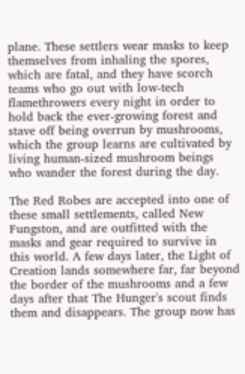plane. These settlers wear masks to keep themselves from inhaling the spores, which are fatal, and they have scorch teams who go out with low-tech flamethrowers every night in order to hold back the ever-growing forest and stave off being overrun by mushrooms, which the group learns are cultivated by living human-sized mushroom beings who wander the forest during the day.

The Red Robes are accepted into one of these small settlements, called New Fungston, and are outfitted with the masks and gear required to survive in this world. A few days later, the Light of Creation lands somewhere far, far beyond the border of the mushrooms and a few days after that The Hunger's scout finds them and disappears. The group now has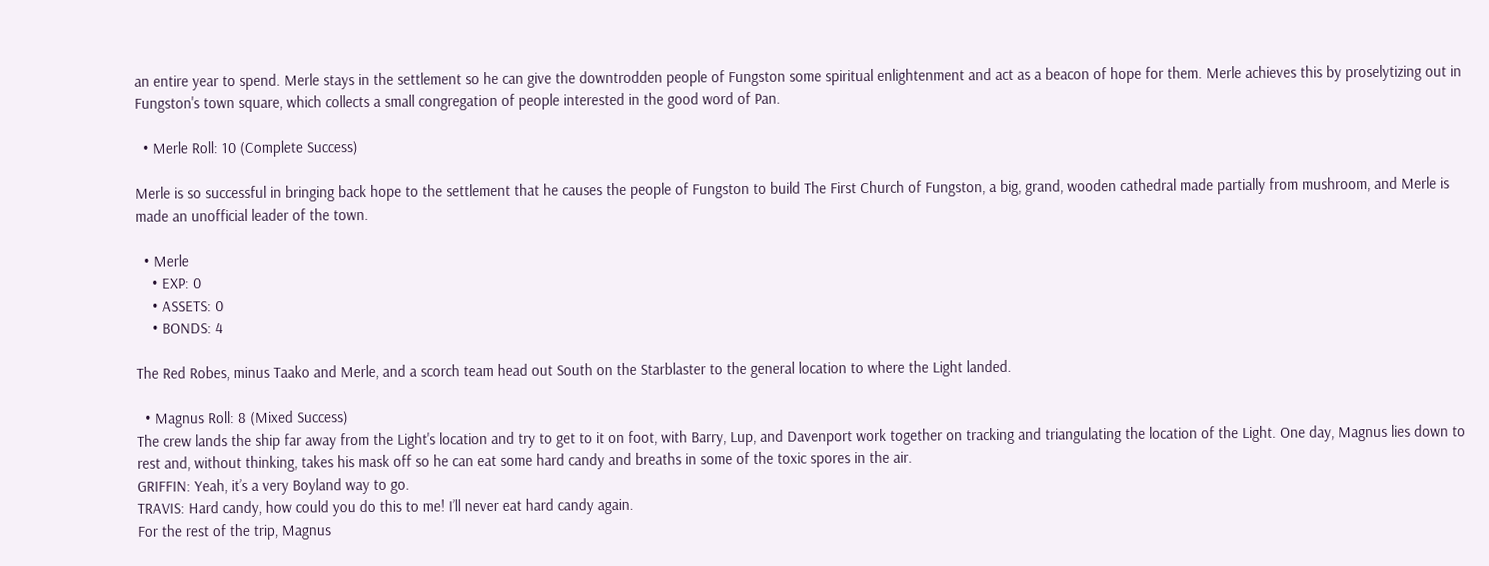an entire year to spend. Merle stays in the settlement so he can give the downtrodden people of Fungston some spiritual enlightenment and act as a beacon of hope for them. Merle achieves this by proselytizing out in Fungston's town square, which collects a small congregation of people interested in the good word of Pan.

  • Merle Roll: 10 (Complete Success)

Merle is so successful in bringing back hope to the settlement that he causes the people of Fungston to build The First Church of Fungston, a big, grand, wooden cathedral made partially from mushroom, and Merle is made an unofficial leader of the town.

  • Merle
    • EXP: 0
    • ASSETS: 0
    • BONDS: 4

The Red Robes, minus Taako and Merle, and a scorch team head out South on the Starblaster to the general location to where the Light landed.

  • Magnus Roll: 8 (Mixed Success)
The crew lands the ship far away from the Light's location and try to get to it on foot, with Barry, Lup, and Davenport work together on tracking and triangulating the location of the Light. One day, Magnus lies down to rest and, without thinking, takes his mask off so he can eat some hard candy and breaths in some of the toxic spores in the air.
GRIFFIN: Yeah, it’s a very Boyland way to go.
TRAVIS: Hard candy, how could you do this to me! I’ll never eat hard candy again.
For the rest of the trip, Magnus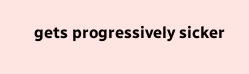gets progressively sicker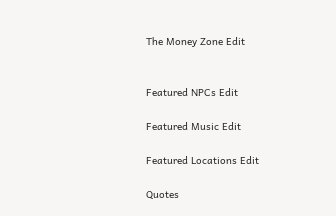The Money Zone Edit


Featured NPCs Edit

Featured Music Edit

Featured Locations Edit

Quotes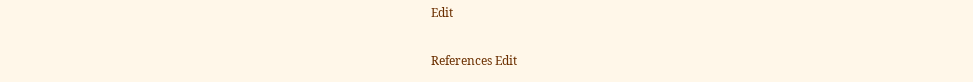Edit

References Edit